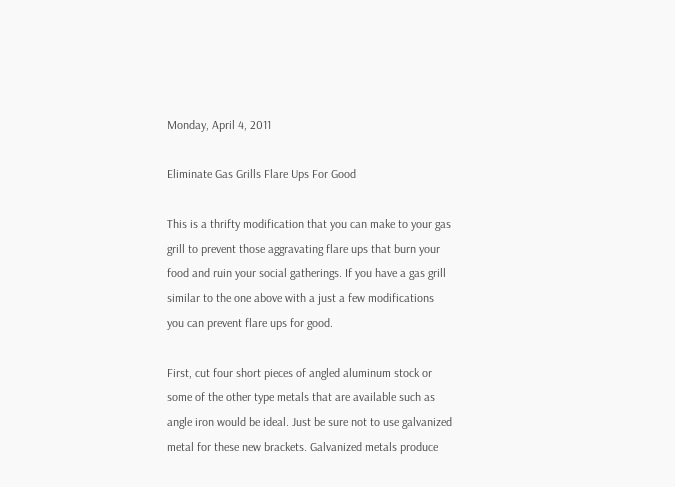Monday, April 4, 2011

Eliminate Gas Grills Flare Ups For Good

This is a thrifty modification that you can make to your gas grill to prevent those aggravating flare ups that burn your food and ruin your social gatherings. If you have a gas grill similar to the one above with a just a few modifications you can prevent flare ups for good.

First, cut four short pieces of angled aluminum stock or some of the other type metals that are available such as angle iron would be ideal. Just be sure not to use galvanized metal for these new brackets. Galvanized metals produce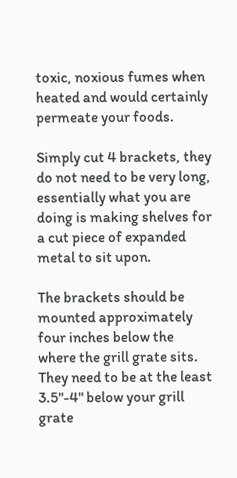toxic, noxious fumes when heated and would certainly permeate your foods.

Simply cut 4 brackets, they do not need to be very long, essentially what you are doing is making shelves for a cut piece of expanded metal to sit upon.

The brackets should be mounted approximately four inches below the where the grill grate sits. They need to be at the least 3.5"-4" below your grill grate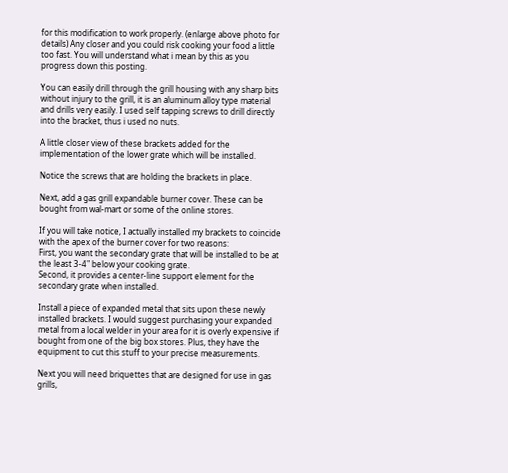for this modification to work properly. (enlarge above photo for details) Any closer and you could risk cooking your food a little too fast. You will understand what i mean by this as you progress down this posting.

You can easily drill through the grill housing with any sharp bits without injury to the grill, it is an aluminum alloy type material and drills very easily. I used self tapping screws to drill directly into the bracket, thus i used no nuts.

A little closer view of these brackets added for the implementation of the lower grate which will be installed.

Notice the screws that are holding the brackets in place.

Next, add a gas grill expandable burner cover. These can be bought from wal-mart or some of the online stores.

If you will take notice, I actually installed my brackets to coincide with the apex of the burner cover for two reasons:
First, you want the secondary grate that will be installed to be at the least 3-4" below your cooking grate.
Second, it provides a center-line support element for the secondary grate when installed.

Install a piece of expanded metal that sits upon these newly installed brackets. I would suggest purchasing your expanded metal from a local welder in your area for it is overly expensive if bought from one of the big box stores. Plus, they have the equipment to cut this stuff to your precise measurements.

Next you will need briquettes that are designed for use in gas grills,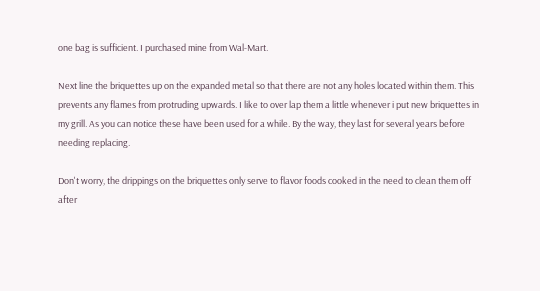one bag is sufficient. I purchased mine from Wal-Mart.

Next line the briquettes up on the expanded metal so that there are not any holes located within them. This prevents any flames from protruding upwards. I like to over lap them a little whenever i put new briquettes in my grill. As you can notice these have been used for a while. By the way, they last for several years before needing replacing.

Don't worry, the drippings on the briquettes only serve to flavor foods cooked in the need to clean them off after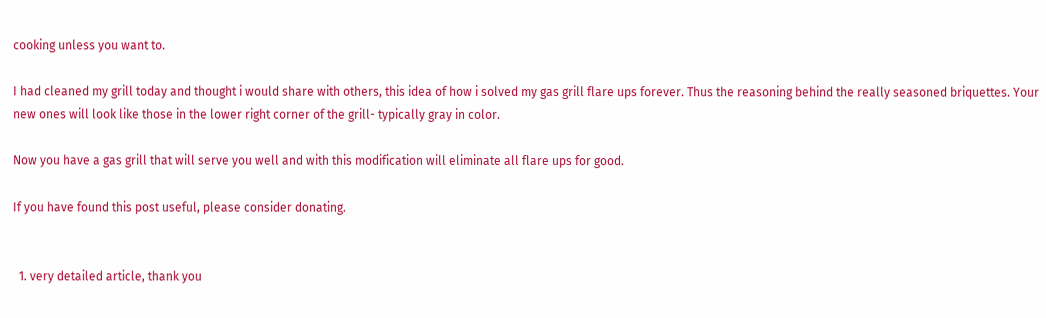cooking unless you want to.

I had cleaned my grill today and thought i would share with others, this idea of how i solved my gas grill flare ups forever. Thus the reasoning behind the really seasoned briquettes. Your new ones will look like those in the lower right corner of the grill- typically gray in color.

Now you have a gas grill that will serve you well and with this modification will eliminate all flare ups for good.

If you have found this post useful, please consider donating.


  1. very detailed article, thank you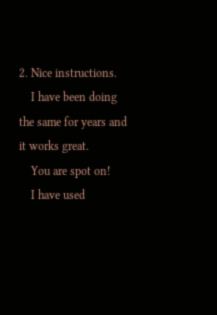2. Nice instructions.
    I have been doing the same for years and it works great.
    You are spot on!
    I have used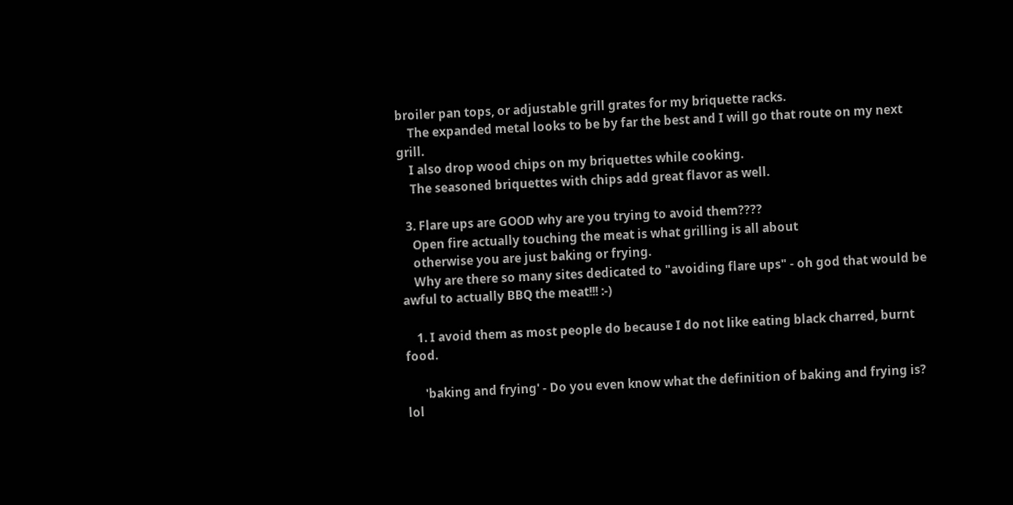broiler pan tops, or adjustable grill grates for my briquette racks.
    The expanded metal looks to be by far the best and I will go that route on my next grill.
    I also drop wood chips on my briquettes while cooking.
    The seasoned briquettes with chips add great flavor as well.

  3. Flare ups are GOOD why are you trying to avoid them????
    Open fire actually touching the meat is what grilling is all about
    otherwise you are just baking or frying.
    Why are there so many sites dedicated to "avoiding flare ups" - oh god that would be awful to actually BBQ the meat!!! :-)

    1. I avoid them as most people do because I do not like eating black charred, burnt food.

      'baking and frying' - Do you even know what the definition of baking and frying is? lol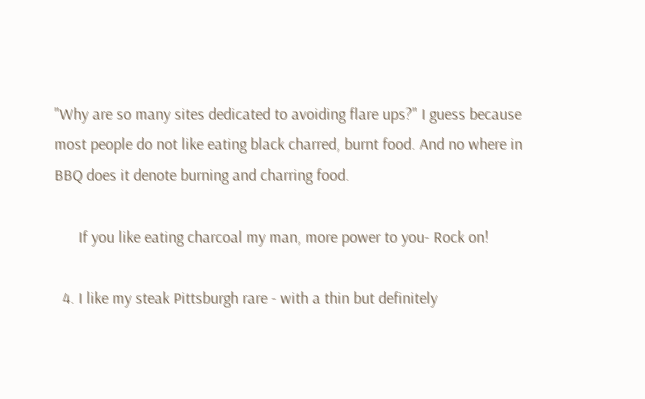"Why are so many sites dedicated to avoiding flare ups?" I guess because most people do not like eating black charred, burnt food. And no where in BBQ does it denote burning and charring food.

      If you like eating charcoal my man, more power to you- Rock on!

  4. I like my steak Pittsburgh rare - with a thin but definitely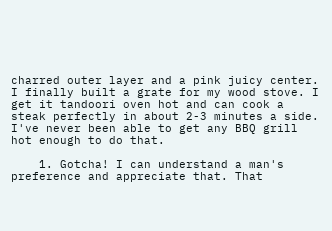charred outer layer and a pink juicy center. I finally built a grate for my wood stove. I get it tandoori oven hot and can cook a steak perfectly in about 2-3 minutes a side. I've never been able to get any BBQ grill hot enough to do that.

    1. Gotcha! I can understand a man's preference and appreciate that. That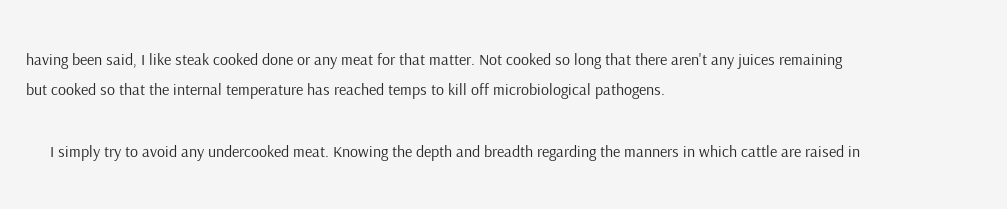having been said, I like steak cooked done or any meat for that matter. Not cooked so long that there aren't any juices remaining but cooked so that the internal temperature has reached temps to kill off microbiological pathogens.

      I simply try to avoid any undercooked meat. Knowing the depth and breadth regarding the manners in which cattle are raised in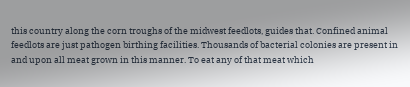this country along the corn troughs of the midwest feedlots, guides that. Confined animal feedlots are just pathogen birthing facilities. Thousands of bacterial colonies are present in and upon all meat grown in this manner. To eat any of that meat which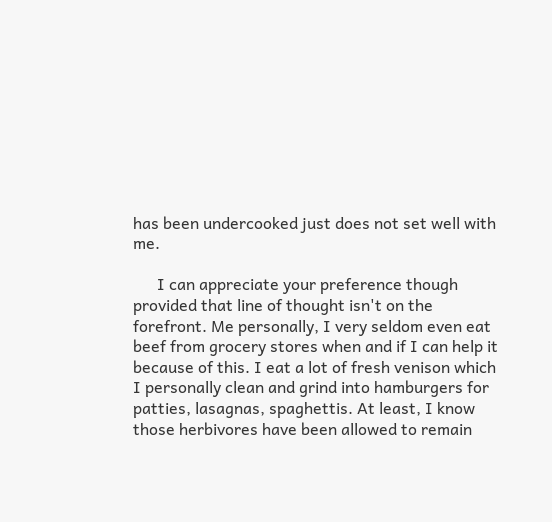has been undercooked just does not set well with me.

      I can appreciate your preference though provided that line of thought isn't on the forefront. Me personally, I very seldom even eat beef from grocery stores when and if I can help it because of this. I eat a lot of fresh venison which I personally clean and grind into hamburgers for patties, lasagnas, spaghettis. At least, I know those herbivores have been allowed to remain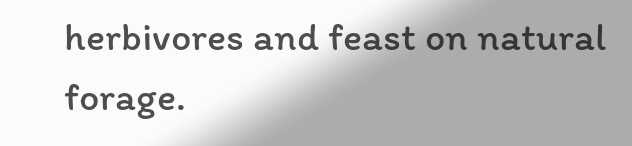herbivores and feast on natural forage.